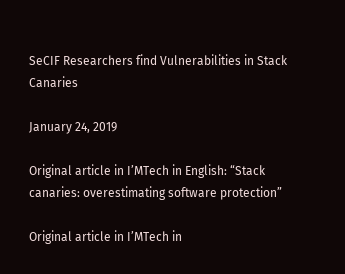SeCIF Researchers find Vulnerabilities in Stack Canaries

January 24, 2019

Original article in I’MTech in English: “Stack canaries: overestimating software protection”

Original article in I’MTech in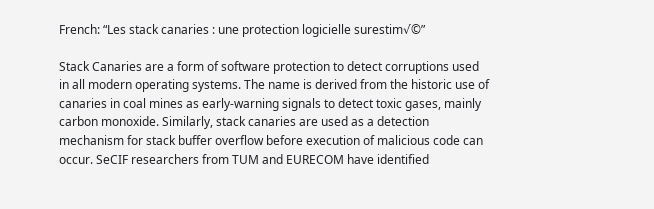French: “Les stack canaries : une protection logicielle surestim√©”

Stack Canaries are a form of software protection to detect corruptions used in all modern operating systems. The name is derived from the historic use of canaries in coal mines as early-warning signals to detect toxic gases, mainly carbon monoxide. Similarly, stack canaries are used as a detection mechanism for stack buffer overflow before execution of malicious code can occur. SeCIF researchers from TUM and EURECOM have identified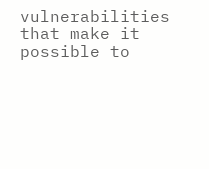vulnerabilities that make it possible to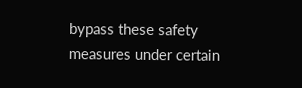bypass these safety measures under certain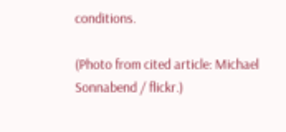conditions.

(Photo from cited article: Michael Sonnabend / flickr.)